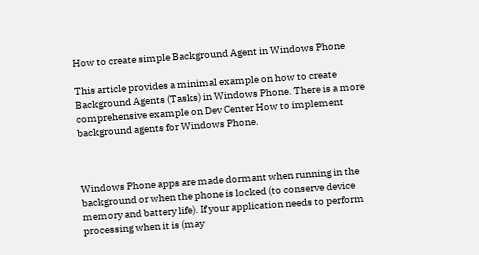How to create simple Background Agent in Windows Phone

This article provides a minimal example on how to create Background Agents (Tasks) in Windows Phone. There is a more comprehensive example on Dev Center How to implement background agents for Windows Phone.



Windows Phone apps are made dormant when running in the background or when the phone is locked (to conserve device memory and battery life). If your application needs to perform processing when it is (may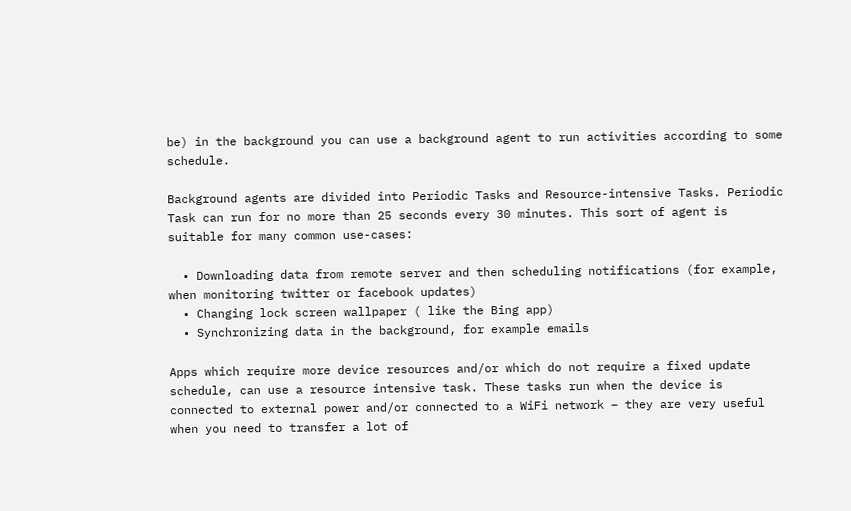be) in the background you can use a background agent to run activities according to some schedule.

Background agents are divided into Periodic Tasks and Resource-intensive Tasks. Periodic Task can run for no more than 25 seconds every 30 minutes. This sort of agent is suitable for many common use-cases:

  • Downloading data from remote server and then scheduling notifications (for example, when monitoring twitter or facebook updates)
  • Changing lock screen wallpaper ( like the Bing app)
  • Synchronizing data in the background, for example emails

Apps which require more device resources and/or which do not require a fixed update schedule, can use a resource intensive task. These tasks run when the device is connected to external power and/or connected to a WiFi network – they are very useful when you need to transfer a lot of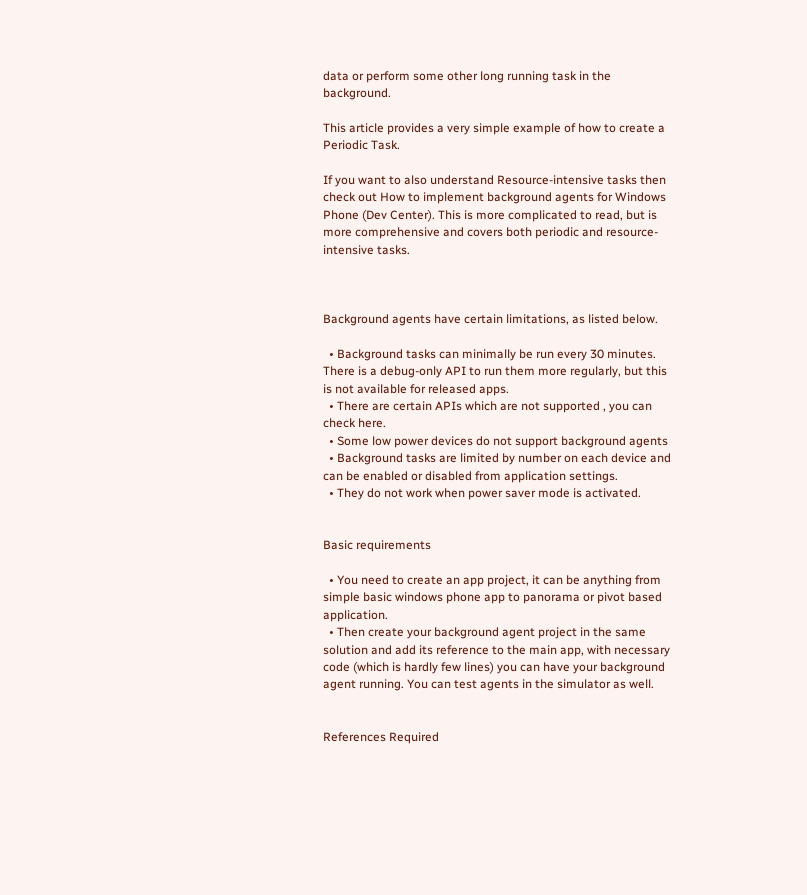data or perform some other long running task in the background.

This article provides a very simple example of how to create a Periodic Task.

If you want to also understand Resource-intensive tasks then check out How to implement background agents for Windows Phone (Dev Center). This is more complicated to read, but is more comprehensive and covers both periodic and resource-intensive tasks.



Background agents have certain limitations, as listed below.

  • Background tasks can minimally be run every 30 minutes. There is a debug-only API to run them more regularly, but this is not available for released apps.
  • There are certain APIs which are not supported , you can check here.
  • Some low power devices do not support background agents
  • Background tasks are limited by number on each device and can be enabled or disabled from application settings.
  • They do not work when power saver mode is activated.


Basic requirements

  • You need to create an app project, it can be anything from simple basic windows phone app to panorama or pivot based application.
  • Then create your background agent project in the same solution and add its reference to the main app, with necessary code (which is hardly few lines) you can have your background agent running. You can test agents in the simulator as well.


References Required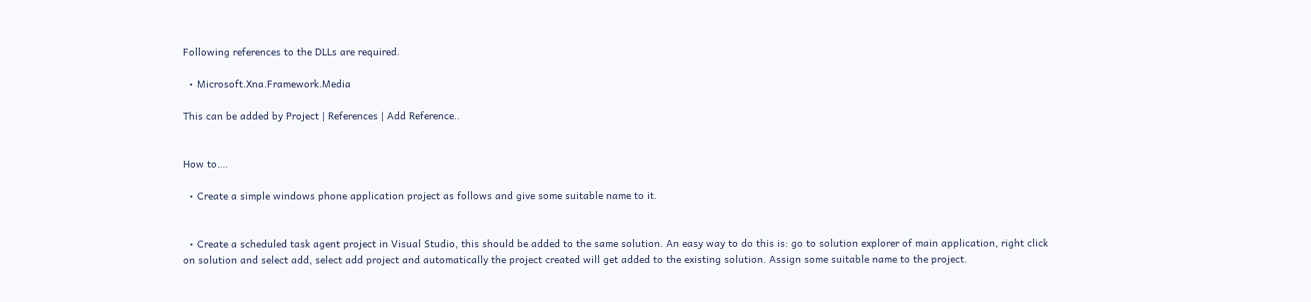Following references to the DLLs are required.

  • Microsoft.Xna.Framework.Media

This can be added by Project | References | Add Reference..


How to….

  • Create a simple windows phone application project as follows and give some suitable name to it.


  • Create a scheduled task agent project in Visual Studio, this should be added to the same solution. An easy way to do this is: go to solution explorer of main application, right click on solution and select add, select add project and automatically the project created will get added to the existing solution. Assign some suitable name to the project.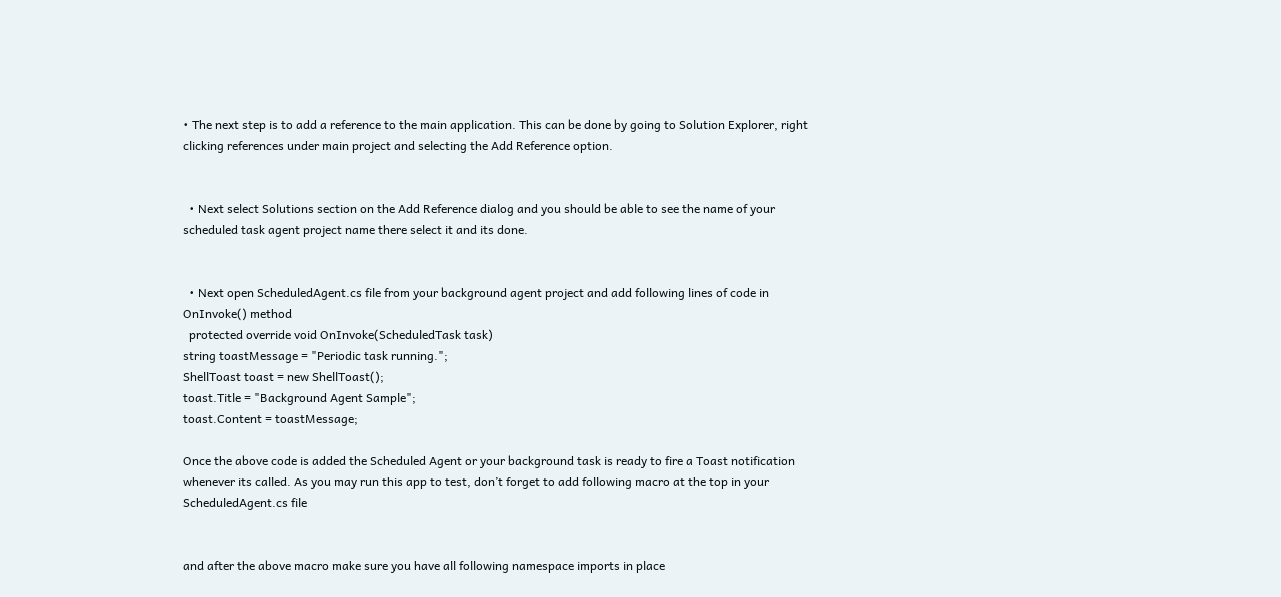• The next step is to add a reference to the main application. This can be done by going to Solution Explorer, right clicking references under main project and selecting the Add Reference option.


  • Next select Solutions section on the Add Reference dialog and you should be able to see the name of your scheduled task agent project name there select it and its done.


  • Next open ScheduledAgent.cs file from your background agent project and add following lines of code in OnInvoke() method
  protected override void OnInvoke(ScheduledTask task)
string toastMessage = "Periodic task running.";
ShellToast toast = new ShellToast();
toast.Title = "Background Agent Sample";
toast.Content = toastMessage;

Once the above code is added the Scheduled Agent or your background task is ready to fire a Toast notification whenever its called. As you may run this app to test, don’t forget to add following macro at the top in your ScheduledAgent.cs file


and after the above macro make sure you have all following namespace imports in place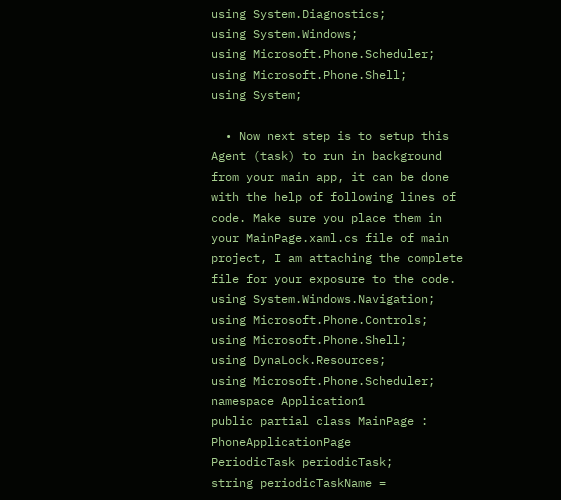using System.Diagnostics;
using System.Windows;
using Microsoft.Phone.Scheduler;
using Microsoft.Phone.Shell;
using System;

  • Now next step is to setup this Agent (task) to run in background from your main app, it can be done with the help of following lines of code. Make sure you place them in your MainPage.xaml.cs file of main project, I am attaching the complete file for your exposure to the code.
using System.Windows.Navigation;
using Microsoft.Phone.Controls;
using Microsoft.Phone.Shell;
using DynaLock.Resources;
using Microsoft.Phone.Scheduler;
namespace Application1
public partial class MainPage : PhoneApplicationPage
PeriodicTask periodicTask;
string periodicTaskName =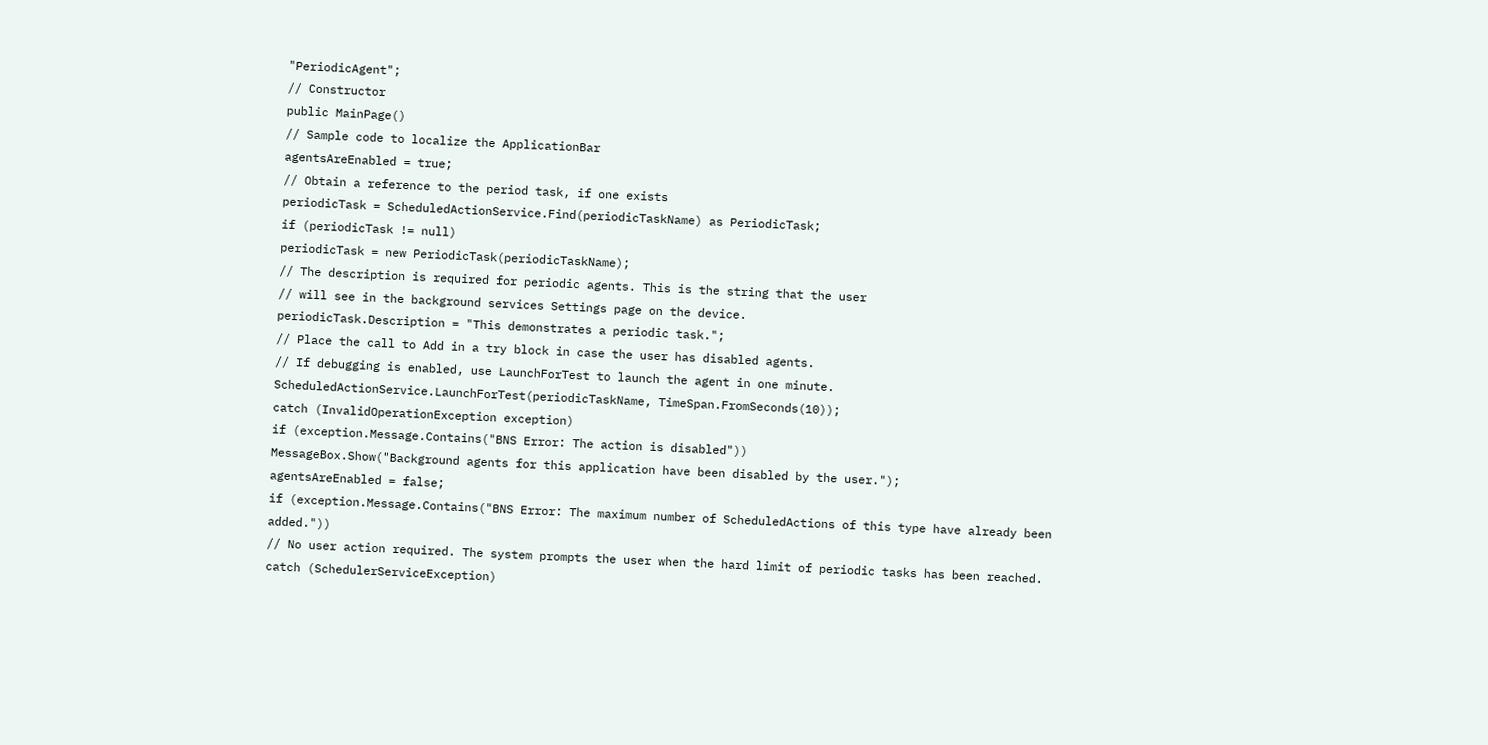"PeriodicAgent";
// Constructor
public MainPage()
// Sample code to localize the ApplicationBar
agentsAreEnabled = true;
// Obtain a reference to the period task, if one exists
periodicTask = ScheduledActionService.Find(periodicTaskName) as PeriodicTask;
if (periodicTask != null)
periodicTask = new PeriodicTask(periodicTaskName);
// The description is required for periodic agents. This is the string that the user
// will see in the background services Settings page on the device.
periodicTask.Description = "This demonstrates a periodic task.";
// Place the call to Add in a try block in case the user has disabled agents.
// If debugging is enabled, use LaunchForTest to launch the agent in one minute.
ScheduledActionService.LaunchForTest(periodicTaskName, TimeSpan.FromSeconds(10));
catch (InvalidOperationException exception)
if (exception.Message.Contains("BNS Error: The action is disabled"))
MessageBox.Show("Background agents for this application have been disabled by the user.");
agentsAreEnabled = false;
if (exception.Message.Contains("BNS Error: The maximum number of ScheduledActions of this type have already been added."))
// No user action required. The system prompts the user when the hard limit of periodic tasks has been reached.
catch (SchedulerServiceException)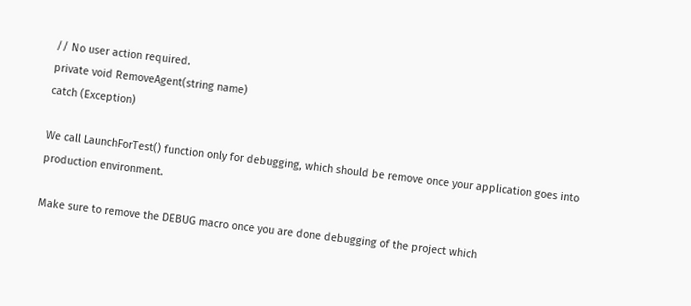// No user action required.
private void RemoveAgent(string name)
catch (Exception)

We call LaunchForTest() function only for debugging, which should be remove once your application goes into production environment.

Make sure to remove the DEBUG macro once you are done debugging of the project which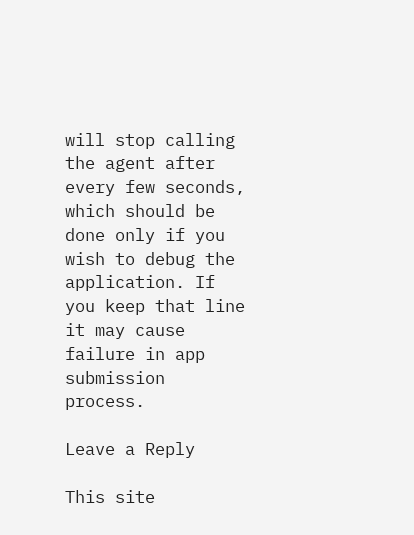will stop calling the agent after every few seconds, which should be done only if you wish to debug the application. If you keep that line it may cause failure in app submission process.

Leave a Reply

This site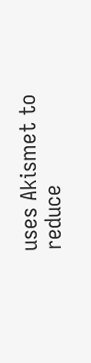uses Akismet to reduce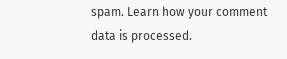spam. Learn how your comment data is processed.